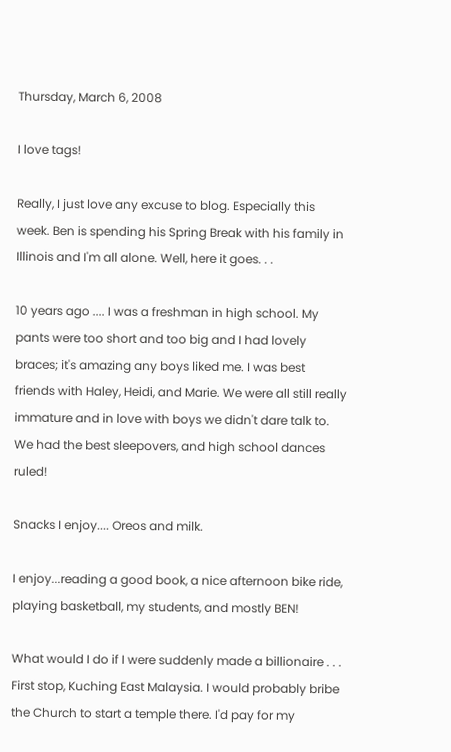Thursday, March 6, 2008

I love tags!

Really, I just love any excuse to blog. Especially this week. Ben is spending his Spring Break with his family in Illinois and I'm all alone. Well, here it goes. . .

10 years ago .... I was a freshman in high school. My pants were too short and too big and I had lovely braces; it's amazing any boys liked me. I was best friends with Haley, Heidi, and Marie. We were all still really immature and in love with boys we didn't dare talk to. We had the best sleepovers, and high school dances ruled!

Snacks I enjoy.... Oreos and milk.

I enjoy...reading a good book, a nice afternoon bike ride, playing basketball, my students, and mostly BEN!

What would I do if I were suddenly made a billionaire . . . First stop, Kuching East Malaysia. I would probably bribe the Church to start a temple there. I'd pay for my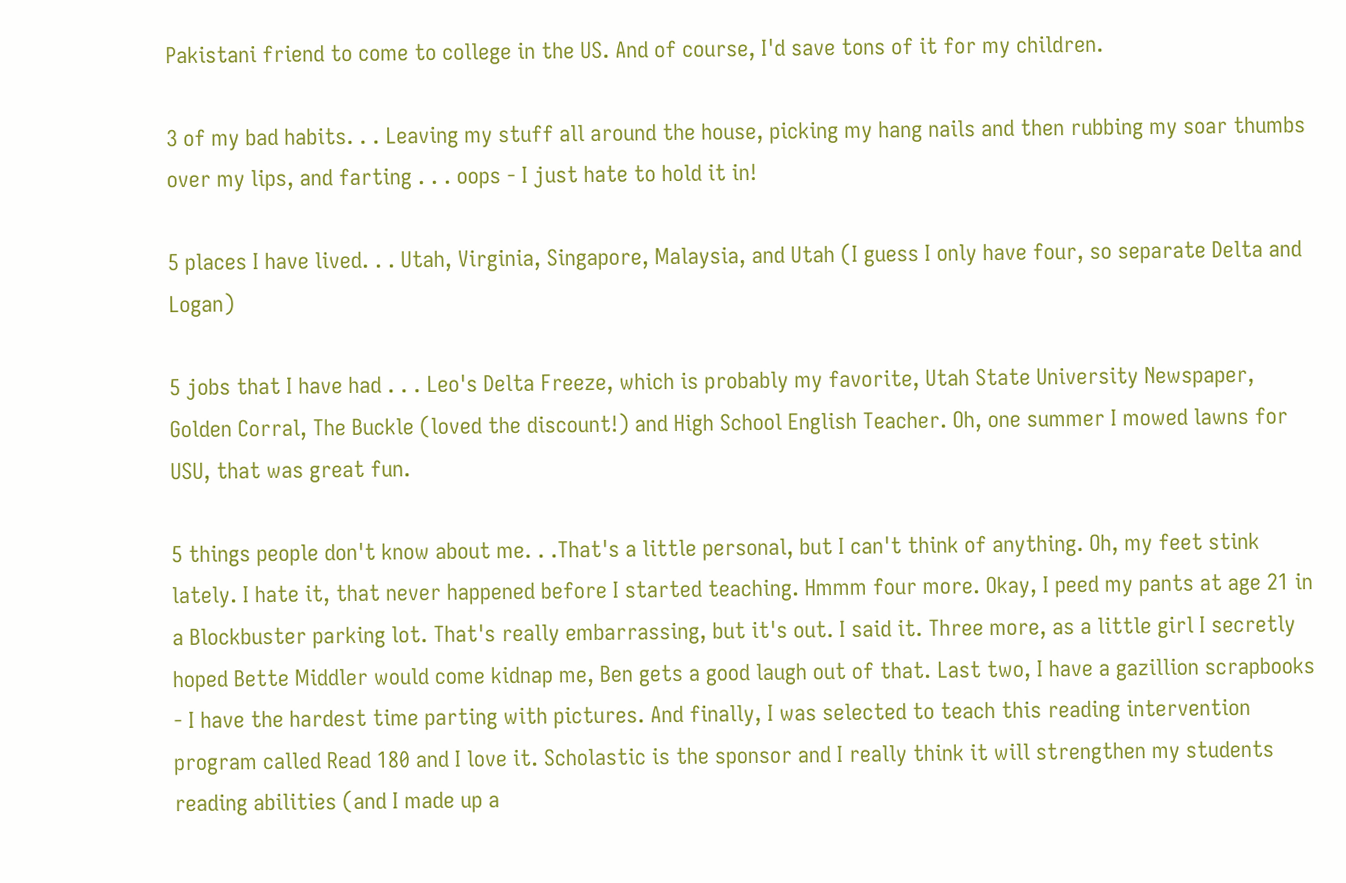Pakistani friend to come to college in the US. And of course, I'd save tons of it for my children.

3 of my bad habits. . . Leaving my stuff all around the house, picking my hang nails and then rubbing my soar thumbs over my lips, and farting . . . oops - I just hate to hold it in!

5 places I have lived. . . Utah, Virginia, Singapore, Malaysia, and Utah (I guess I only have four, so separate Delta and Logan)

5 jobs that I have had . . . Leo's Delta Freeze, which is probably my favorite, Utah State University Newspaper, Golden Corral, The Buckle (loved the discount!) and High School English Teacher. Oh, one summer I mowed lawns for USU, that was great fun.

5 things people don't know about me. . .That's a little personal, but I can't think of anything. Oh, my feet stink lately. I hate it, that never happened before I started teaching. Hmmm four more. Okay, I peed my pants at age 21 in a Blockbuster parking lot. That's really embarrassing, but it's out. I said it. Three more, as a little girl I secretly hoped Bette Middler would come kidnap me, Ben gets a good laugh out of that. Last two, I have a gazillion scrapbooks - I have the hardest time parting with pictures. And finally, I was selected to teach this reading intervention program called Read 180 and I love it. Scholastic is the sponsor and I really think it will strengthen my students reading abilities (and I made up a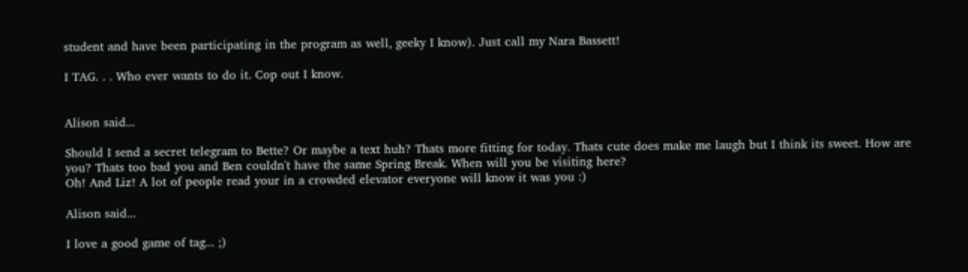student and have been participating in the program as well, geeky I know). Just call my Nara Bassett!

I TAG. . . Who ever wants to do it. Cop out I know.


Alison said...

Should I send a secret telegram to Bette? Or maybe a text huh? Thats more fitting for today. Thats cute does make me laugh but I think its sweet. How are you? Thats too bad you and Ben couldn't have the same Spring Break. When will you be visiting here?
Oh! And Liz! A lot of people read your in a crowded elevator everyone will know it was you :)

Alison said...

I love a good game of tag... ;)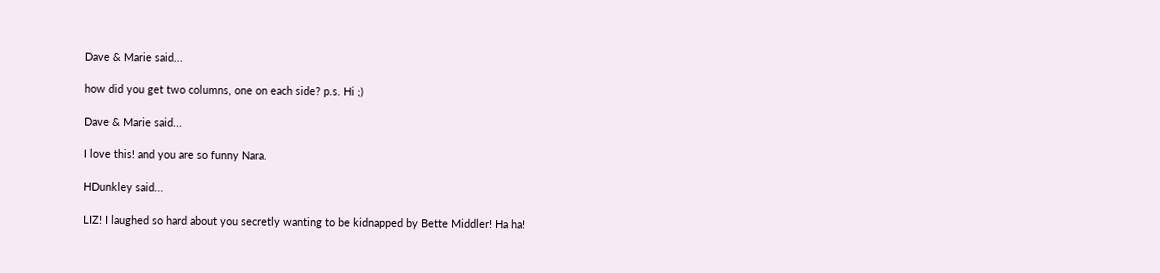Dave & Marie said...

how did you get two columns, one on each side? p.s. Hi ;)

Dave & Marie said...

I love this! and you are so funny Nara.

HDunkley said...

LIZ! I laughed so hard about you secretly wanting to be kidnapped by Bette Middler! Ha ha!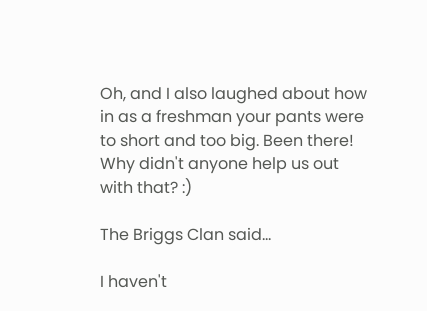Oh, and I also laughed about how in as a freshman your pants were to short and too big. Been there! Why didn't anyone help us out with that? :)

The Briggs Clan said...

I haven't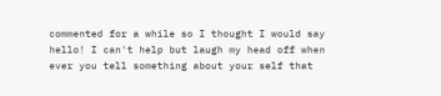commented for a while so I thought I would say hello! I can't help but laugh my head off when ever you tell something about your self that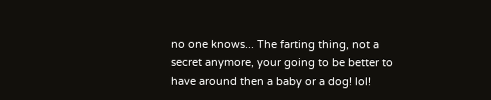no one knows... The farting thing, not a secret anymore, your going to be better to have around then a baby or a dog! lol!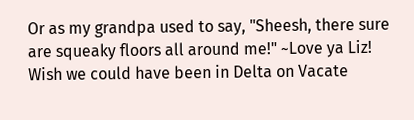Or as my grandpa used to say, "Sheesh, there sure are squeaky floors all around me!" ~Love ya Liz! Wish we could have been in Delta on Vacate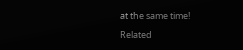at the same time!

Related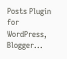Posts Plugin for WordPress, Blogger...